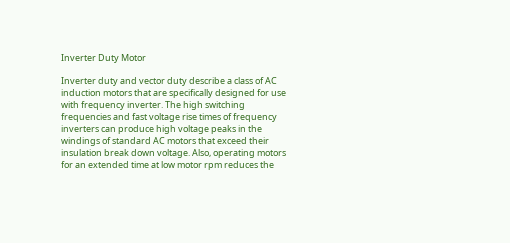Inverter Duty Motor

Inverter duty and vector duty describe a class of AC induction motors that are specifically designed for use with frequency inverter. The high switching frequencies and fast voltage rise times of frequency inverters can produce high voltage peaks in the windings of standard AC motors that exceed their insulation break down voltage. Also, operating motors for an extended time at low motor rpm reduces the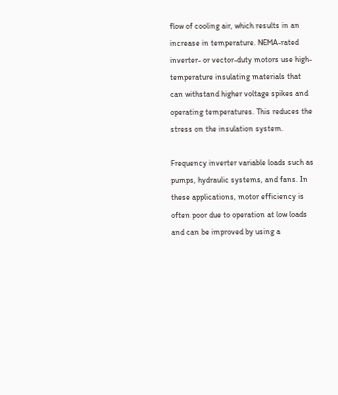flow of cooling air, which results in an increase in temperature. NEMA-rated inverter- or vector-duty motors use high-temperature insulating materials that can withstand higher voltage spikes and operating temperatures. This reduces the stress on the insulation system.

Frequency inverter variable loads such as pumps, hydraulic systems, and fans. In these applications, motor efficiency is often poor due to operation at low loads and can be improved by using a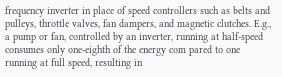frequency inverter in place of speed controllers such as belts and pulleys, throttle valves, fan dampers, and magnetic clutches. E.g., a pump or fan, controlled by an inverter, running at half-speed consumes only one-eighth of the energy com pared to one running at full speed, resulting in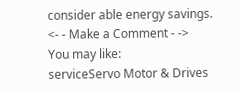consider able energy savings.
<- - Make a Comment - ->
You may like:
serviceServo Motor & Drives